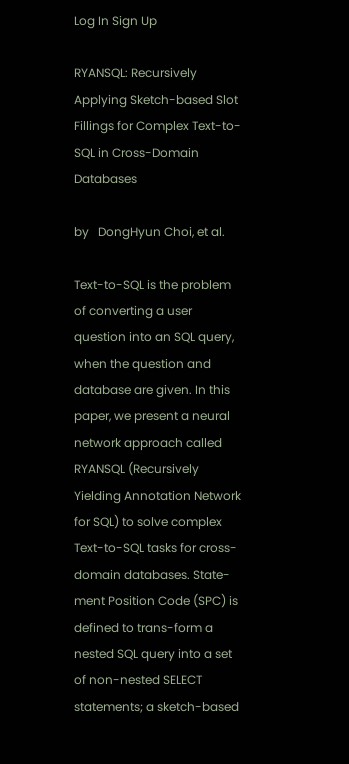Log In Sign Up

RYANSQL: Recursively Applying Sketch-based Slot Fillings for Complex Text-to-SQL in Cross-Domain Databases

by   DongHyun Choi, et al.

Text-to-SQL is the problem of converting a user question into an SQL query, when the question and database are given. In this paper, we present a neural network approach called RYANSQL (Recursively Yielding Annotation Network for SQL) to solve complex Text-to-SQL tasks for cross-domain databases. State-ment Position Code (SPC) is defined to trans-form a nested SQL query into a set of non-nested SELECT statements; a sketch-based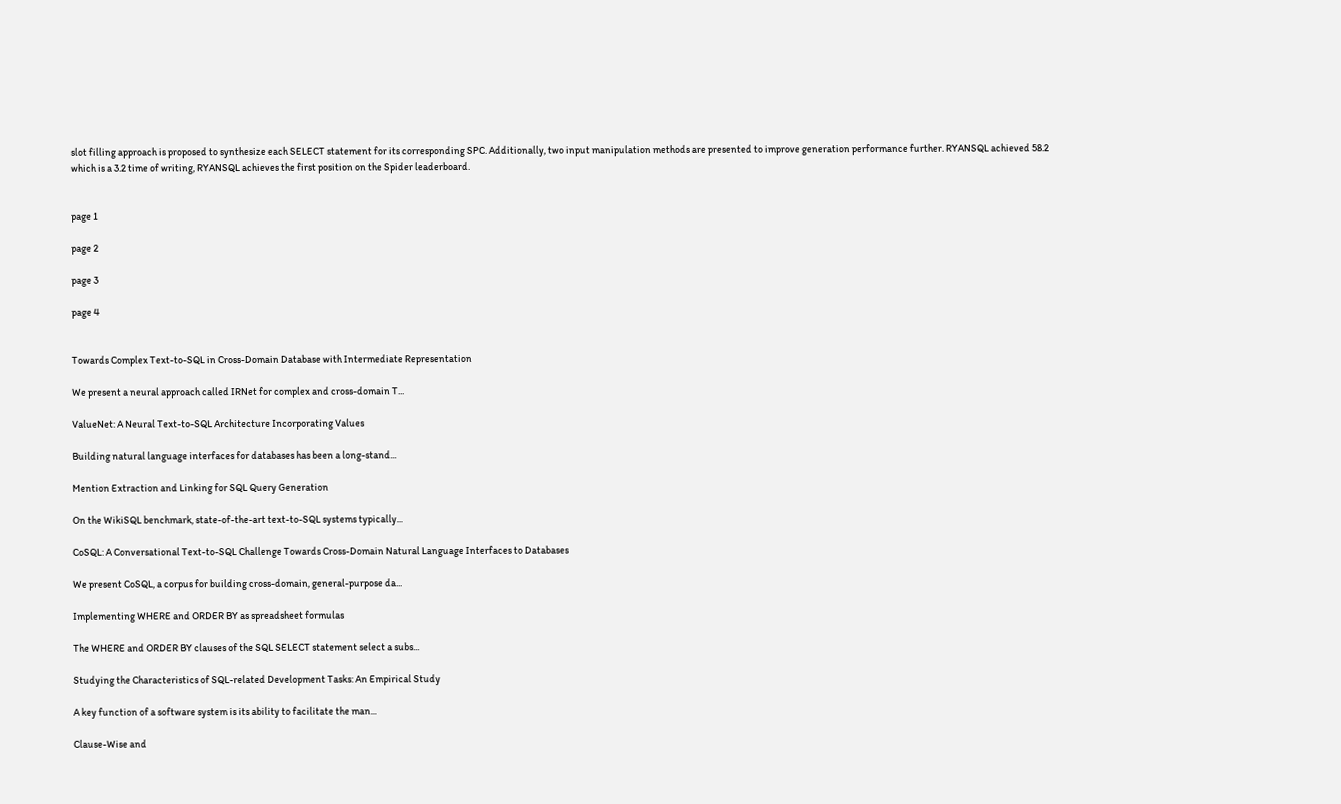slot filling approach is proposed to synthesize each SELECT statement for its corresponding SPC. Additionally, two input manipulation methods are presented to improve generation performance further. RYANSQL achieved 58.2 which is a 3.2 time of writing, RYANSQL achieves the first position on the Spider leaderboard.


page 1

page 2

page 3

page 4


Towards Complex Text-to-SQL in Cross-Domain Database with Intermediate Representation

We present a neural approach called IRNet for complex and cross-domain T...

ValueNet: A Neural Text-to-SQL Architecture Incorporating Values

Building natural language interfaces for databases has been a long-stand...

Mention Extraction and Linking for SQL Query Generation

On the WikiSQL benchmark, state-of-the-art text-to-SQL systems typically...

CoSQL: A Conversational Text-to-SQL Challenge Towards Cross-Domain Natural Language Interfaces to Databases

We present CoSQL, a corpus for building cross-domain, general-purpose da...

Implementing WHERE and ORDER BY as spreadsheet formulas

The WHERE and ORDER BY clauses of the SQL SELECT statement select a subs...

Studying the Characteristics of SQL-related Development Tasks: An Empirical Study

A key function of a software system is its ability to facilitate the man...

Clause-Wise and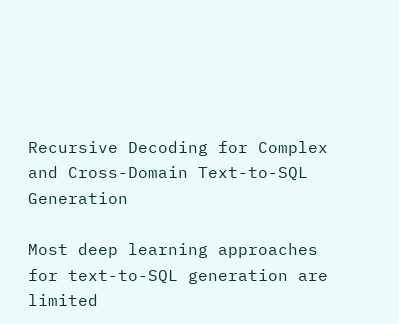Recursive Decoding for Complex and Cross-Domain Text-to-SQL Generation

Most deep learning approaches for text-to-SQL generation are limited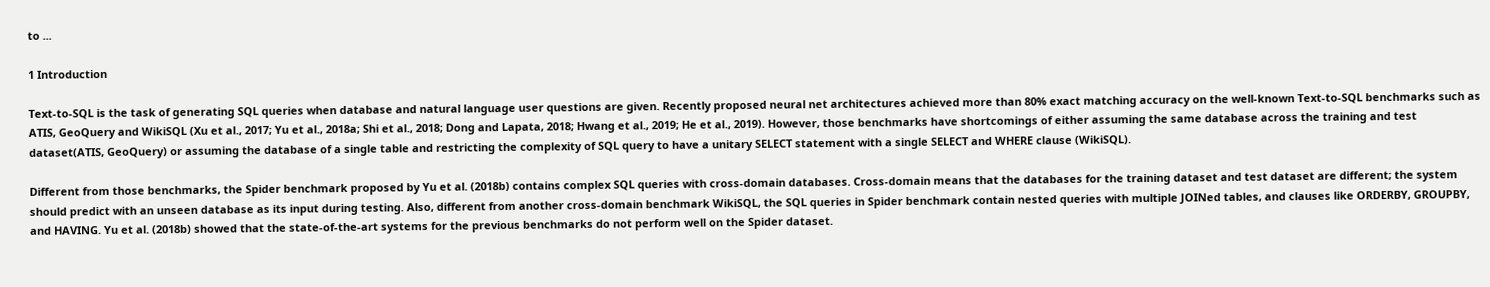to ...

1 Introduction

Text-to-SQL is the task of generating SQL queries when database and natural language user questions are given. Recently proposed neural net architectures achieved more than 80% exact matching accuracy on the well-known Text-to-SQL benchmarks such as ATIS, GeoQuery and WikiSQL (Xu et al., 2017; Yu et al., 2018a; Shi et al., 2018; Dong and Lapata, 2018; Hwang et al., 2019; He et al., 2019). However, those benchmarks have shortcomings of either assuming the same database across the training and test dataset(ATIS, GeoQuery) or assuming the database of a single table and restricting the complexity of SQL query to have a unitary SELECT statement with a single SELECT and WHERE clause (WikiSQL).

Different from those benchmarks, the Spider benchmark proposed by Yu et al. (2018b) contains complex SQL queries with cross-domain databases. Cross-domain means that the databases for the training dataset and test dataset are different; the system should predict with an unseen database as its input during testing. Also, different from another cross-domain benchmark WikiSQL, the SQL queries in Spider benchmark contain nested queries with multiple JOINed tables, and clauses like ORDERBY, GROUPBY, and HAVING. Yu et al. (2018b) showed that the state-of-the-art systems for the previous benchmarks do not perform well on the Spider dataset.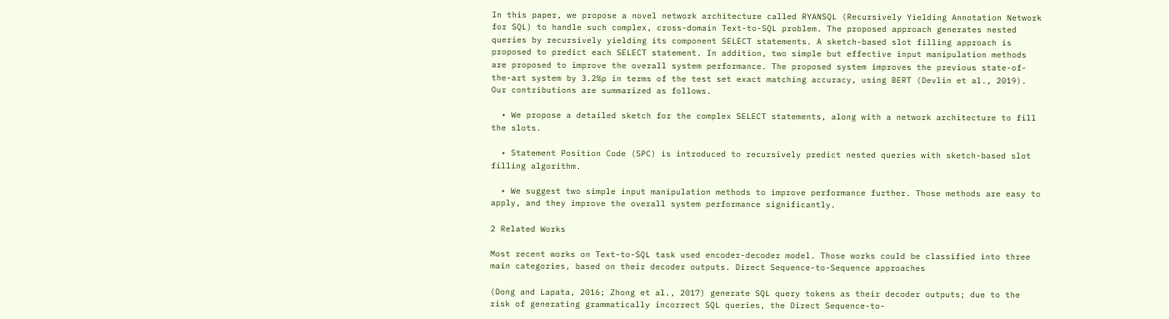In this paper, we propose a novel network architecture called RYANSQL (Recursively Yielding Annotation Network for SQL) to handle such complex, cross-domain Text-to-SQL problem. The proposed approach generates nested queries by recursively yielding its component SELECT statements. A sketch-based slot filling approach is proposed to predict each SELECT statement. In addition, two simple but effective input manipulation methods are proposed to improve the overall system performance. The proposed system improves the previous state-of-the-art system by 3.2%p in terms of the test set exact matching accuracy, using BERT (Devlin et al., 2019). Our contributions are summarized as follows.

  • We propose a detailed sketch for the complex SELECT statements, along with a network architecture to fill the slots.

  • Statement Position Code (SPC) is introduced to recursively predict nested queries with sketch-based slot filling algorithm.

  • We suggest two simple input manipulation methods to improve performance further. Those methods are easy to apply, and they improve the overall system performance significantly.

2 Related Works

Most recent works on Text-to-SQL task used encoder-decoder model. Those works could be classified into three main categories, based on their decoder outputs. Direct Sequence-to-Sequence approaches

(Dong and Lapata, 2016; Zhong et al., 2017) generate SQL query tokens as their decoder outputs; due to the risk of generating grammatically incorrect SQL queries, the Direct Sequence-to-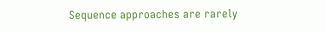Sequence approaches are rarely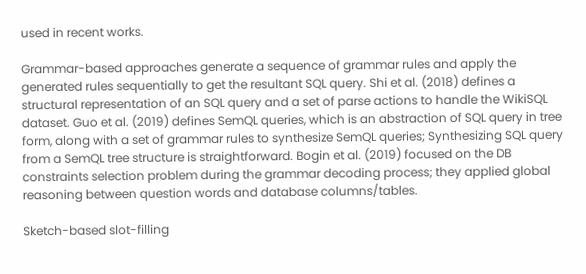used in recent works.

Grammar-based approaches generate a sequence of grammar rules and apply the generated rules sequentially to get the resultant SQL query. Shi et al. (2018) defines a structural representation of an SQL query and a set of parse actions to handle the WikiSQL dataset. Guo et al. (2019) defines SemQL queries, which is an abstraction of SQL query in tree form, along with a set of grammar rules to synthesize SemQL queries; Synthesizing SQL query from a SemQL tree structure is straightforward. Bogin et al. (2019) focused on the DB constraints selection problem during the grammar decoding process; they applied global reasoning between question words and database columns/tables.

Sketch-based slot-filling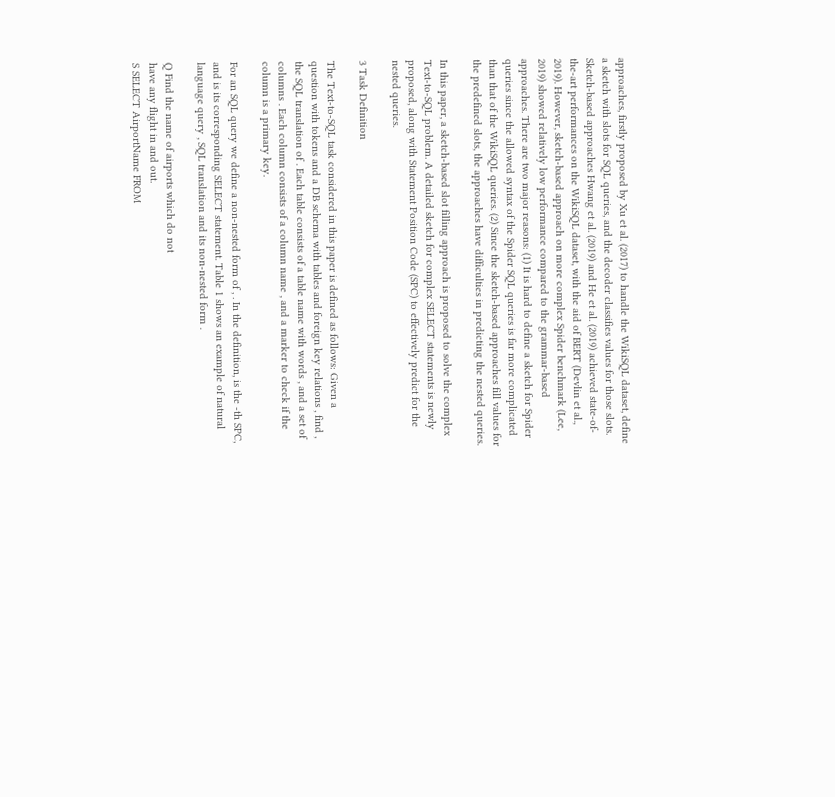approaches, firstly proposed by Xu et al. (2017) to handle the WikiSQL dataset, define a sketch with slots for SQL queries, and the decoder classifies values for those slots. Sketch-based approaches Hwang et al. (2019) and He et al. (2019) achieved state-of-the-art performances on the WikiSQL dataset, with the aid of BERT (Devlin et al., 2019). However, sketch-based approach on more complex Spider benchmark (Lee, 2019) showed relatively low performance compared to the grammar-based approaches. There are two major reasons: (1) It is hard to define a sketch for Spider queries since the allowed syntax of the Spider SQL queries is far more complicated than that of the WikiSQL queries. (2) Since the sketch-based approaches fill values for the predefined slots, the approaches have difficulties in predicting the nested queries.

In this paper, a sketch-based slot filling approach is proposed to solve the complex Text-to-SQL problem. A detailed sketch for complex SELECT statements is newly proposed, along with Statement Position Code (SPC) to effectively predict for the nested queries.

3 Task Definition

The Text-to-SQL task considered in this paper is defined as follows: Given a question with tokens and a DB schema with tables and foreign key relations , find , the SQL translation of . Each table consists of a table name with words , and a set of columns . Each column consists of a column name , and a marker to check if the column is a primary key.

For an SQL query we define a non-nested form of , . In the definition, is the -th SPC, and is its corresponding SELECT statement. Table 1 shows an example of natural language query , SQL translation and its non-nested form .

Q Find the name of airports which do not
have any flight in and out.
S SELECT AirportName FROM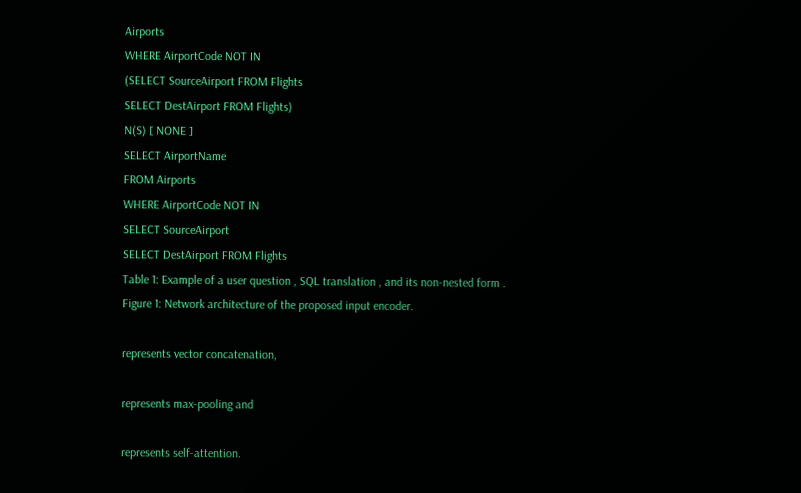Airports
WHERE AirportCode NOT IN
(SELECT SourceAirport FROM Flights
SELECT DestAirport FROM Flights)
N(S) [ NONE ]
SELECT AirportName
FROM Airports
WHERE AirportCode NOT IN
SELECT SourceAirport
SELECT DestAirport FROM Flights
Table 1: Example of a user question , SQL translation , and its non-nested form .
Figure 1: Network architecture of the proposed input encoder.

represents vector concatenation,

represents max-pooling and

represents self-attention.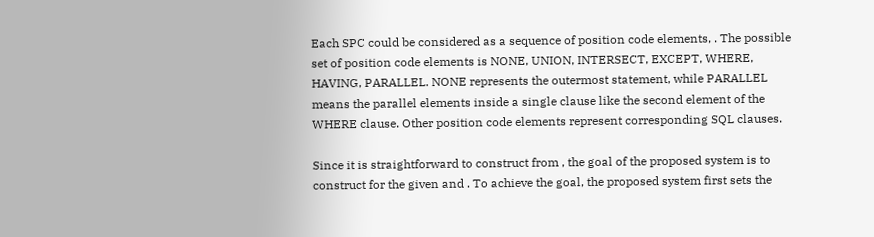Each SPC could be considered as a sequence of position code elements, . The possible set of position code elements is NONE, UNION, INTERSECT, EXCEPT, WHERE, HAVING, PARALLEL. NONE represents the outermost statement, while PARALLEL means the parallel elements inside a single clause like the second element of the WHERE clause. Other position code elements represent corresponding SQL clauses.

Since it is straightforward to construct from , the goal of the proposed system is to construct for the given and . To achieve the goal, the proposed system first sets the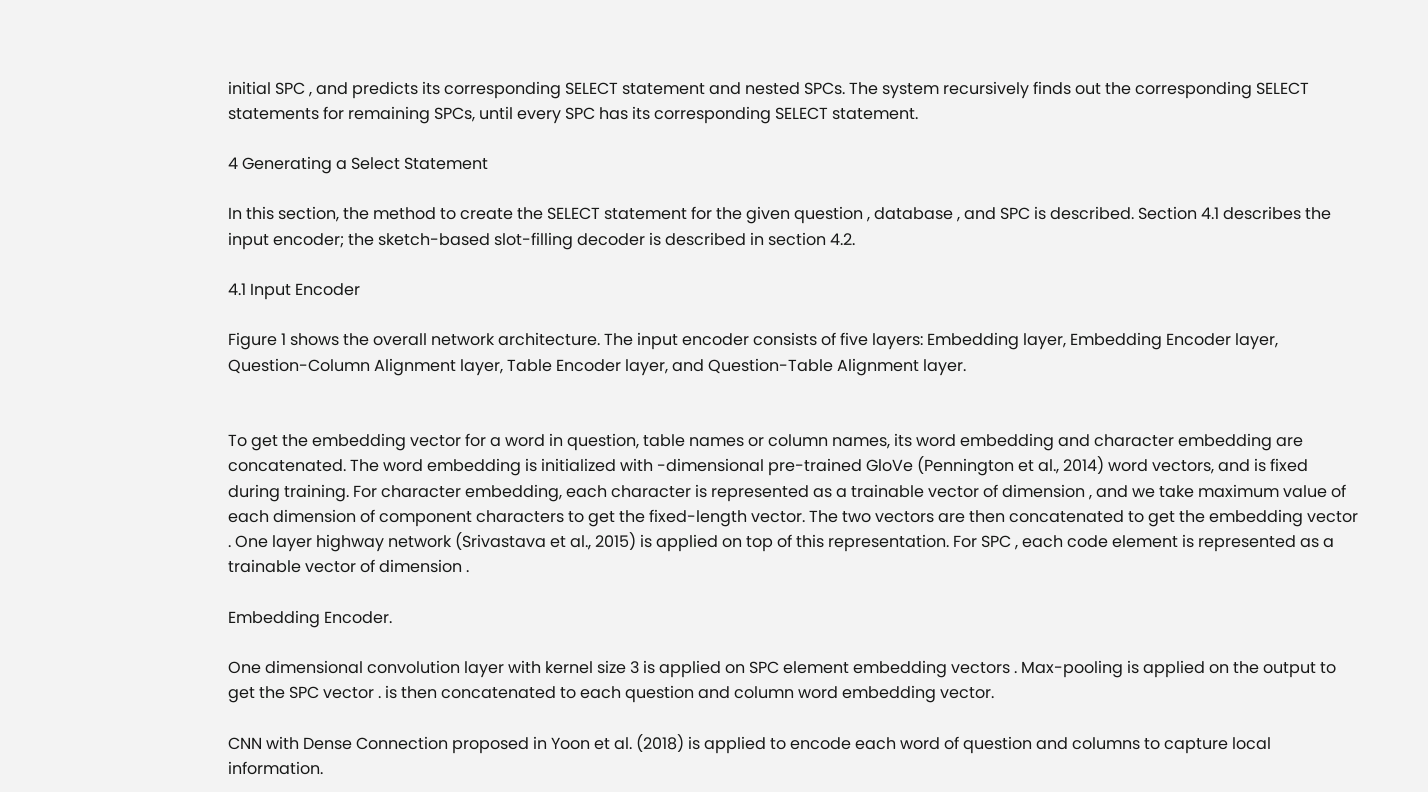initial SPC , and predicts its corresponding SELECT statement and nested SPCs. The system recursively finds out the corresponding SELECT statements for remaining SPCs, until every SPC has its corresponding SELECT statement.

4 Generating a Select Statement

In this section, the method to create the SELECT statement for the given question , database , and SPC is described. Section 4.1 describes the input encoder; the sketch-based slot-filling decoder is described in section 4.2.

4.1 Input Encoder

Figure 1 shows the overall network architecture. The input encoder consists of five layers: Embedding layer, Embedding Encoder layer, Question-Column Alignment layer, Table Encoder layer, and Question-Table Alignment layer.


To get the embedding vector for a word in question, table names or column names, its word embedding and character embedding are concatenated. The word embedding is initialized with -dimensional pre-trained GloVe (Pennington et al., 2014) word vectors, and is fixed during training. For character embedding, each character is represented as a trainable vector of dimension , and we take maximum value of each dimension of component characters to get the fixed-length vector. The two vectors are then concatenated to get the embedding vector . One layer highway network (Srivastava et al., 2015) is applied on top of this representation. For SPC , each code element is represented as a trainable vector of dimension .

Embedding Encoder.

One dimensional convolution layer with kernel size 3 is applied on SPC element embedding vectors . Max-pooling is applied on the output to get the SPC vector . is then concatenated to each question and column word embedding vector.

CNN with Dense Connection proposed in Yoon et al. (2018) is applied to encode each word of question and columns to capture local information.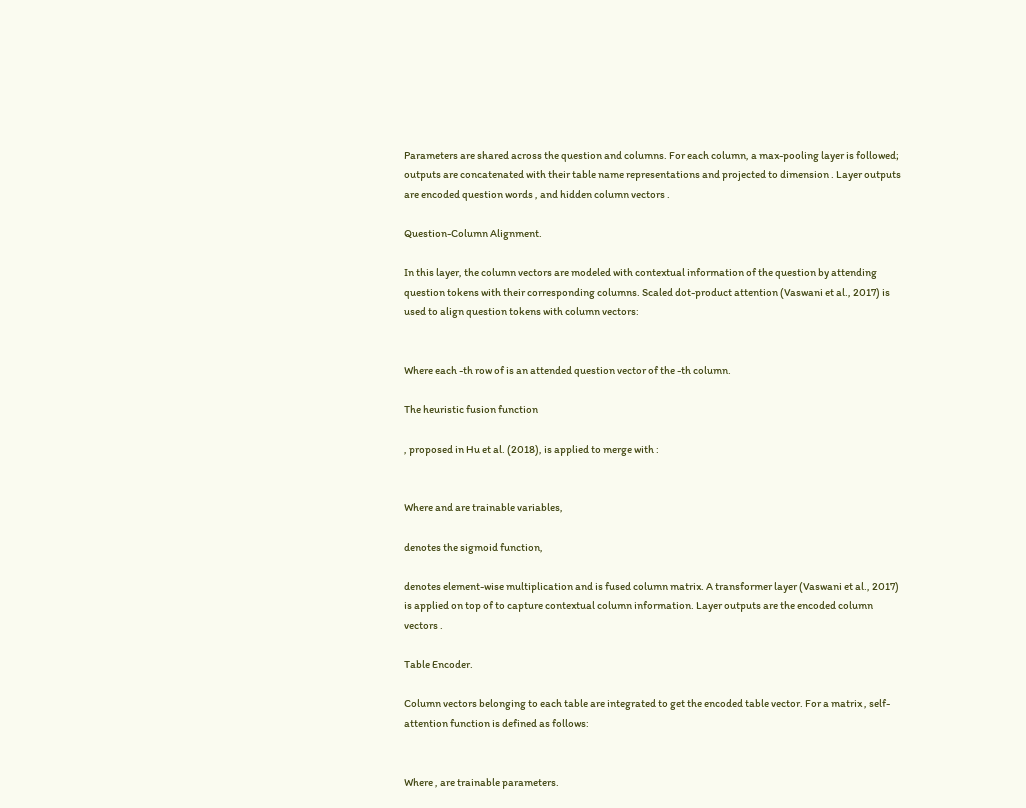Parameters are shared across the question and columns. For each column, a max-pooling layer is followed; outputs are concatenated with their table name representations and projected to dimension . Layer outputs are encoded question words , and hidden column vectors .

Question-Column Alignment.

In this layer, the column vectors are modeled with contextual information of the question by attending question tokens with their corresponding columns. Scaled dot-product attention (Vaswani et al., 2017) is used to align question tokens with column vectors:


Where each -th row of is an attended question vector of the -th column.

The heuristic fusion function

, proposed in Hu et al. (2018), is applied to merge with :


Where and are trainable variables,

denotes the sigmoid function,

denotes element-wise multiplication and is fused column matrix. A transformer layer (Vaswani et al., 2017) is applied on top of to capture contextual column information. Layer outputs are the encoded column vectors .

Table Encoder.

Column vectors belonging to each table are integrated to get the encoded table vector. For a matrix , self-attention function is defined as follows:


Where , are trainable parameters.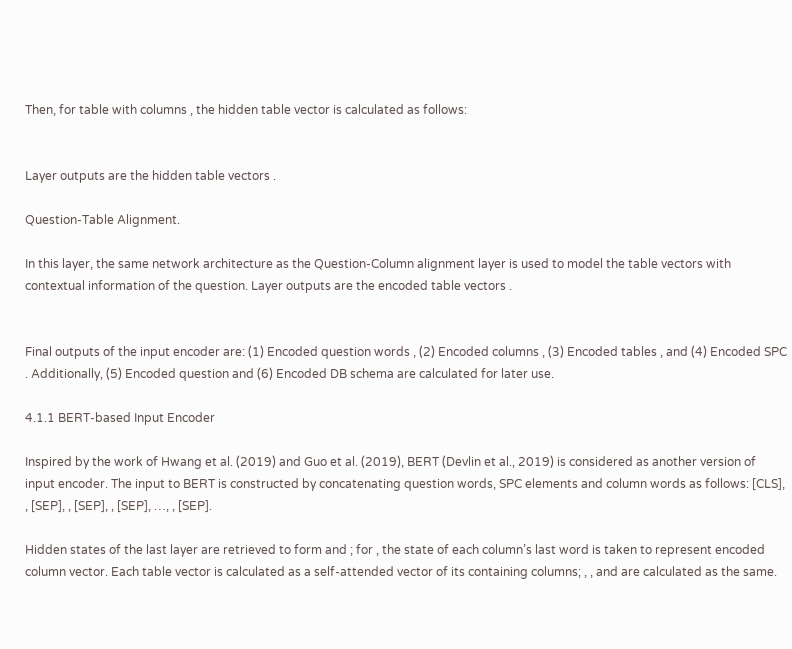Then, for table with columns , the hidden table vector is calculated as follows:


Layer outputs are the hidden table vectors .

Question-Table Alignment.

In this layer, the same network architecture as the Question-Column alignment layer is used to model the table vectors with contextual information of the question. Layer outputs are the encoded table vectors .


Final outputs of the input encoder are: (1) Encoded question words , (2) Encoded columns , (3) Encoded tables , and (4) Encoded SPC . Additionally, (5) Encoded question and (6) Encoded DB schema are calculated for later use.

4.1.1 BERT-based Input Encoder

Inspired by the work of Hwang et al. (2019) and Guo et al. (2019), BERT (Devlin et al., 2019) is considered as another version of input encoder. The input to BERT is constructed by concatenating question words, SPC elements and column words as follows: [CLS], , [SEP], , [SEP], , [SEP], …, , [SEP].

Hidden states of the last layer are retrieved to form and ; for , the state of each column’s last word is taken to represent encoded column vector. Each table vector is calculated as a self-attended vector of its containing columns; , , and are calculated as the same.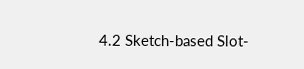4.2 Sketch-based Slot-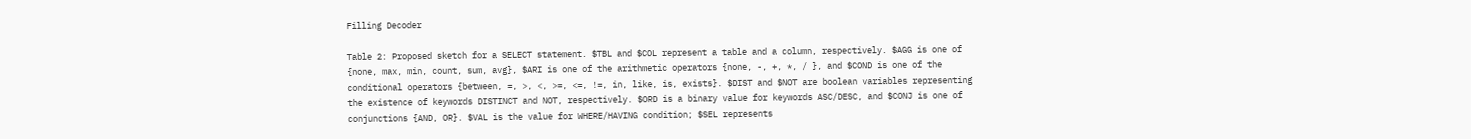Filling Decoder

Table 2: Proposed sketch for a SELECT statement. $TBL and $COL represent a table and a column, respectively. $AGG is one of {none, max, min, count, sum, avg}, $ARI is one of the arithmetic operators {none, -, +, *, / }, and $COND is one of the conditional operators {between, =, >, <, >=, <=, !=, in, like, is, exists}. $DIST and $NOT are boolean variables representing the existence of keywords DISTINCT and NOT, respectively. $ORD is a binary value for keywords ASC/DESC, and $CONJ is one of conjunctions {AND, OR}. $VAL is the value for WHERE/HAVING condition; $SEL represents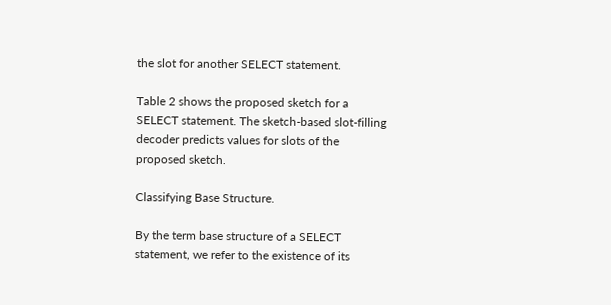the slot for another SELECT statement.

Table 2 shows the proposed sketch for a SELECT statement. The sketch-based slot-filling decoder predicts values for slots of the proposed sketch.

Classifying Base Structure.

By the term base structure of a SELECT statement, we refer to the existence of its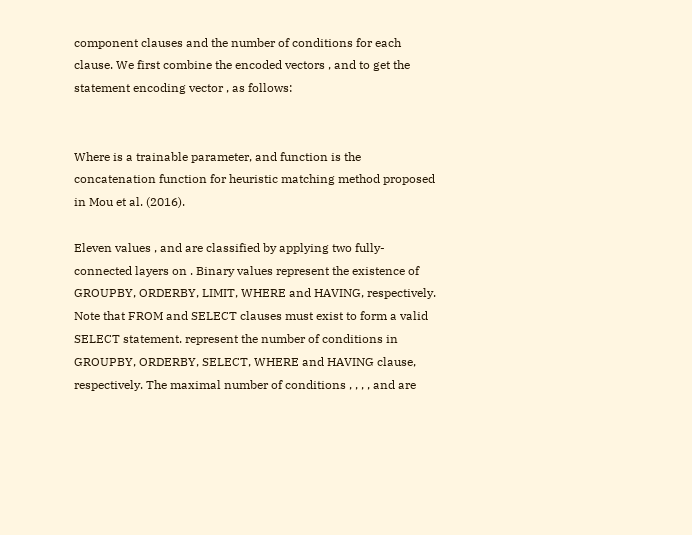component clauses and the number of conditions for each clause. We first combine the encoded vectors , and to get the statement encoding vector , as follows:


Where is a trainable parameter, and function is the concatenation function for heuristic matching method proposed in Mou et al. (2016).

Eleven values , and are classified by applying two fully-connected layers on . Binary values represent the existence of GROUPBY, ORDERBY, LIMIT, WHERE and HAVING, respectively. Note that FROM and SELECT clauses must exist to form a valid SELECT statement. represent the number of conditions in GROUPBY, ORDERBY, SELECT, WHERE and HAVING clause, respectively. The maximal number of conditions , , , , and are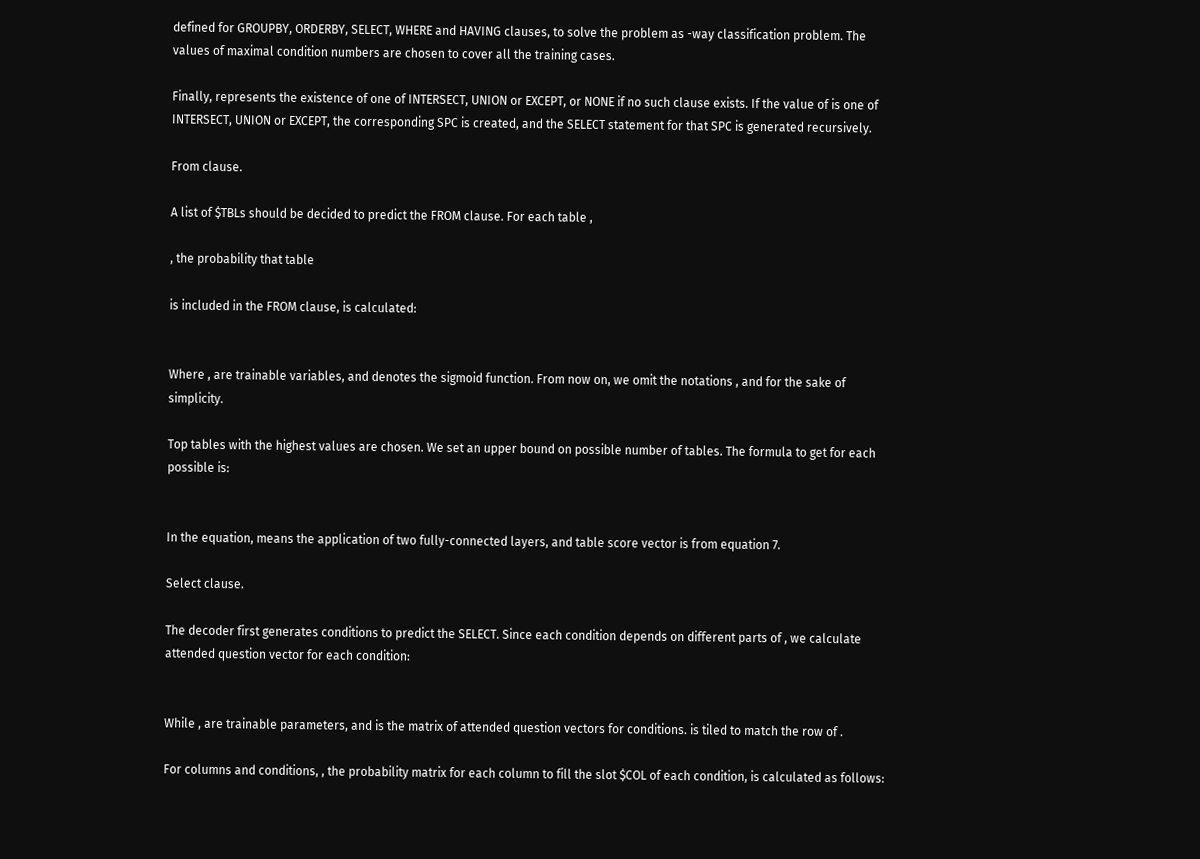defined for GROUPBY, ORDERBY, SELECT, WHERE and HAVING clauses, to solve the problem as -way classification problem. The values of maximal condition numbers are chosen to cover all the training cases.

Finally, represents the existence of one of INTERSECT, UNION or EXCEPT, or NONE if no such clause exists. If the value of is one of INTERSECT, UNION or EXCEPT, the corresponding SPC is created, and the SELECT statement for that SPC is generated recursively.

From clause.

A list of $TBLs should be decided to predict the FROM clause. For each table ,

, the probability that table

is included in the FROM clause, is calculated:


Where , are trainable variables, and denotes the sigmoid function. From now on, we omit the notations , and for the sake of simplicity.

Top tables with the highest values are chosen. We set an upper bound on possible number of tables. The formula to get for each possible is:


In the equation, means the application of two fully-connected layers, and table score vector is from equation 7.

Select clause.

The decoder first generates conditions to predict the SELECT. Since each condition depends on different parts of , we calculate attended question vector for each condition:


While , are trainable parameters, and is the matrix of attended question vectors for conditions. is tiled to match the row of .

For columns and conditions, , the probability matrix for each column to fill the slot $COL of each condition, is calculated as follows: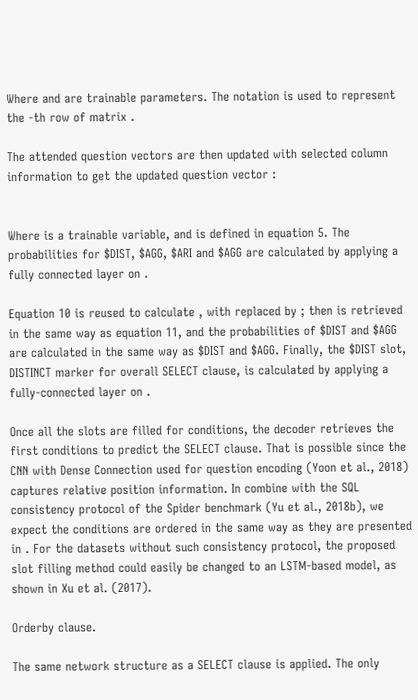Where and are trainable parameters. The notation is used to represent the -th row of matrix .

The attended question vectors are then updated with selected column information to get the updated question vector :


Where is a trainable variable, and is defined in equation 5. The probabilities for $DIST, $AGG, $ARI and $AGG are calculated by applying a fully connected layer on .

Equation 10 is reused to calculate , with replaced by ; then is retrieved in the same way as equation 11, and the probabilities of $DIST and $AGG are calculated in the same way as $DIST and $AGG. Finally, the $DIST slot, DISTINCT marker for overall SELECT clause, is calculated by applying a fully-connected layer on .

Once all the slots are filled for conditions, the decoder retrieves the first conditions to predict the SELECT clause. That is possible since the CNN with Dense Connection used for question encoding (Yoon et al., 2018) captures relative position information. In combine with the SQL consistency protocol of the Spider benchmark (Yu et al., 2018b), we expect the conditions are ordered in the same way as they are presented in . For the datasets without such consistency protocol, the proposed slot filling method could easily be changed to an LSTM-based model, as shown in Xu et al. (2017).

Orderby clause.

The same network structure as a SELECT clause is applied. The only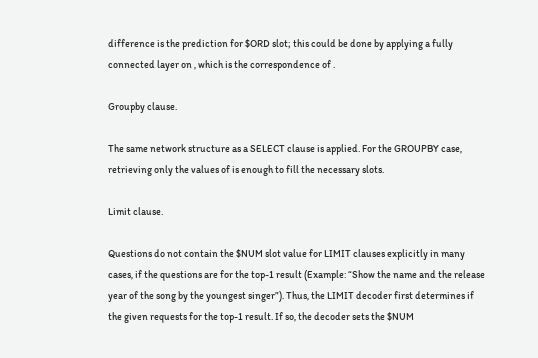difference is the prediction for $ORD slot; this could be done by applying a fully connected layer on , which is the correspondence of .

Groupby clause.

The same network structure as a SELECT clause is applied. For the GROUPBY case, retrieving only the values of is enough to fill the necessary slots.

Limit clause.

Questions do not contain the $NUM slot value for LIMIT clauses explicitly in many cases, if the questions are for the top-1 result (Example: “Show the name and the release year of the song by the youngest singer”). Thus, the LIMIT decoder first determines if the given requests for the top-1 result. If so, the decoder sets the $NUM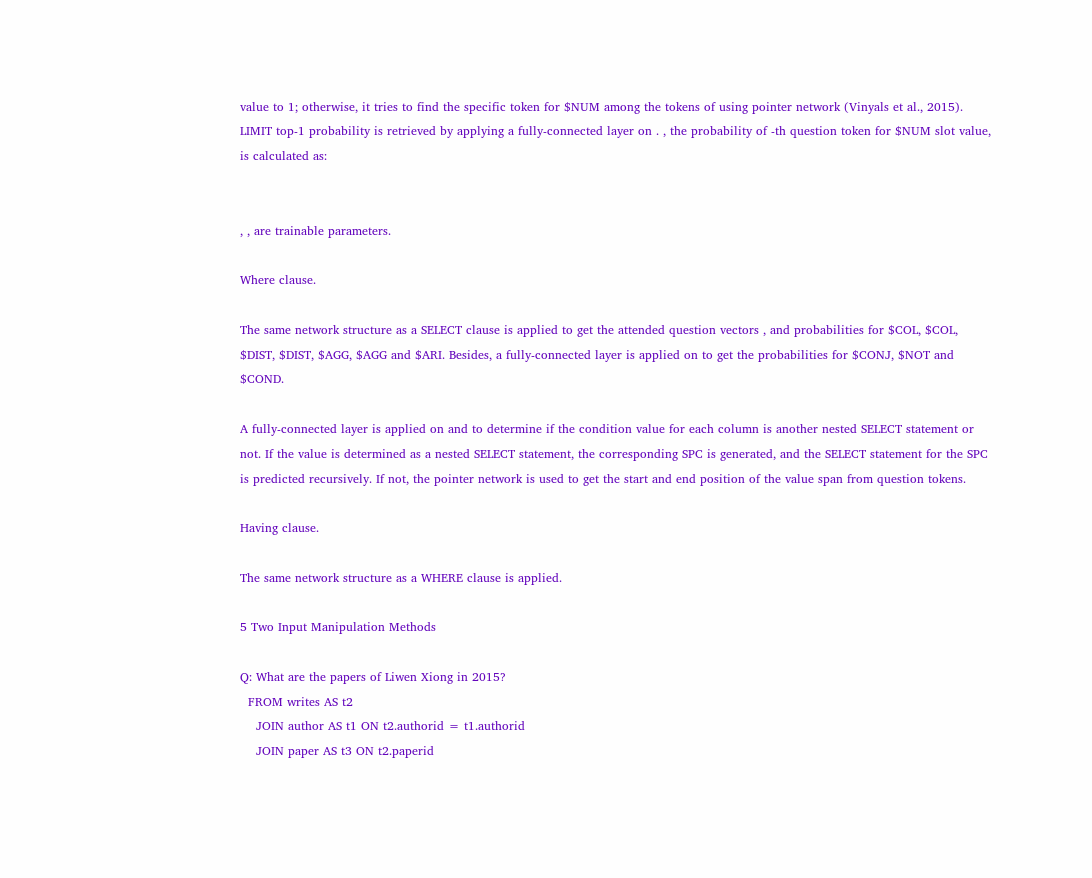value to 1; otherwise, it tries to find the specific token for $NUM among the tokens of using pointer network (Vinyals et al., 2015). LIMIT top-1 probability is retrieved by applying a fully-connected layer on . , the probability of -th question token for $NUM slot value, is calculated as:


, , are trainable parameters.

Where clause.

The same network structure as a SELECT clause is applied to get the attended question vectors , and probabilities for $COL, $COL, $DIST, $DIST, $AGG, $AGG and $ARI. Besides, a fully-connected layer is applied on to get the probabilities for $CONJ, $NOT and $COND.

A fully-connected layer is applied on and to determine if the condition value for each column is another nested SELECT statement or not. If the value is determined as a nested SELECT statement, the corresponding SPC is generated, and the SELECT statement for the SPC is predicted recursively. If not, the pointer network is used to get the start and end position of the value span from question tokens.

Having clause.

The same network structure as a WHERE clause is applied.

5 Two Input Manipulation Methods

Q: What are the papers of Liwen Xiong in 2015?
  FROM writes AS t2
    JOIN author AS t1 ON t2.authorid = t1.authorid
    JOIN paper AS t3 ON t2.paperid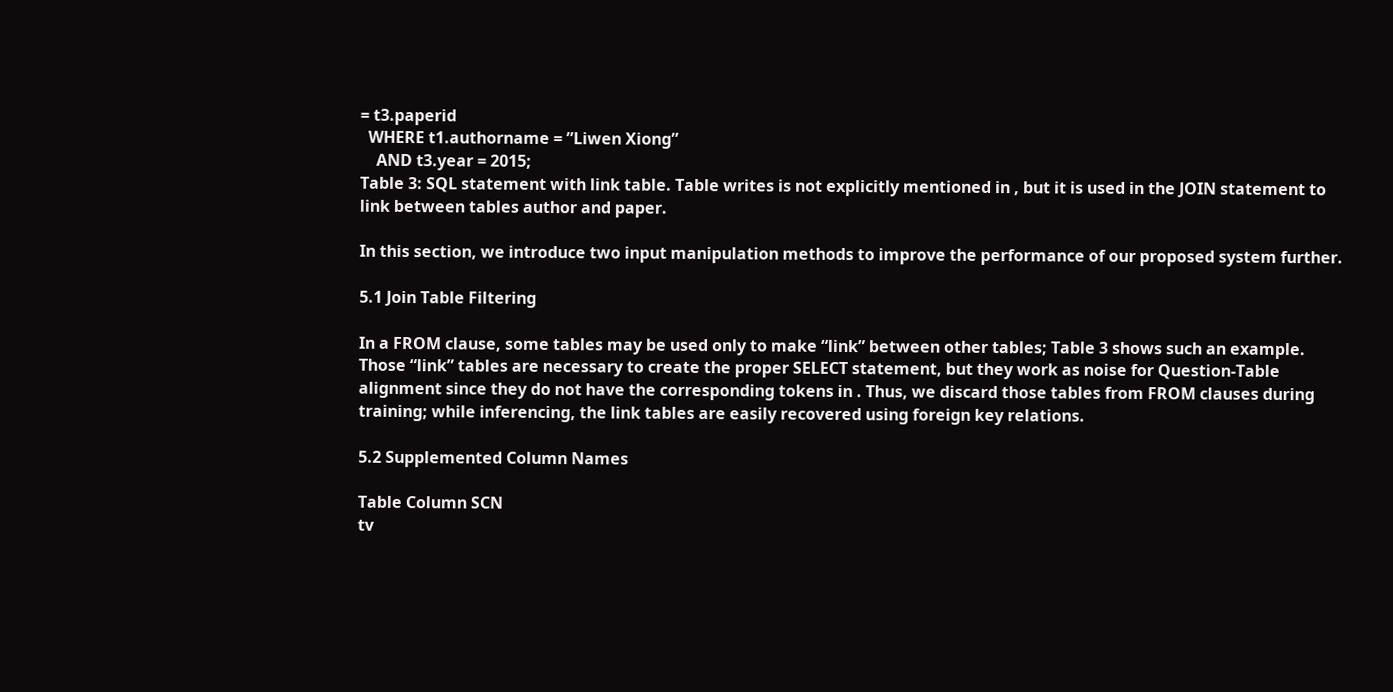= t3.paperid
  WHERE t1.authorname = ”Liwen Xiong”
    AND t3.year = 2015;
Table 3: SQL statement with link table. Table writes is not explicitly mentioned in , but it is used in the JOIN statement to link between tables author and paper.

In this section, we introduce two input manipulation methods to improve the performance of our proposed system further.

5.1 Join Table Filtering

In a FROM clause, some tables may be used only to make “link” between other tables; Table 3 shows such an example. Those “link” tables are necessary to create the proper SELECT statement, but they work as noise for Question-Table alignment since they do not have the corresponding tokens in . Thus, we discard those tables from FROM clauses during training; while inferencing, the link tables are easily recovered using foreign key relations.

5.2 Supplemented Column Names

Table Column SCN
tv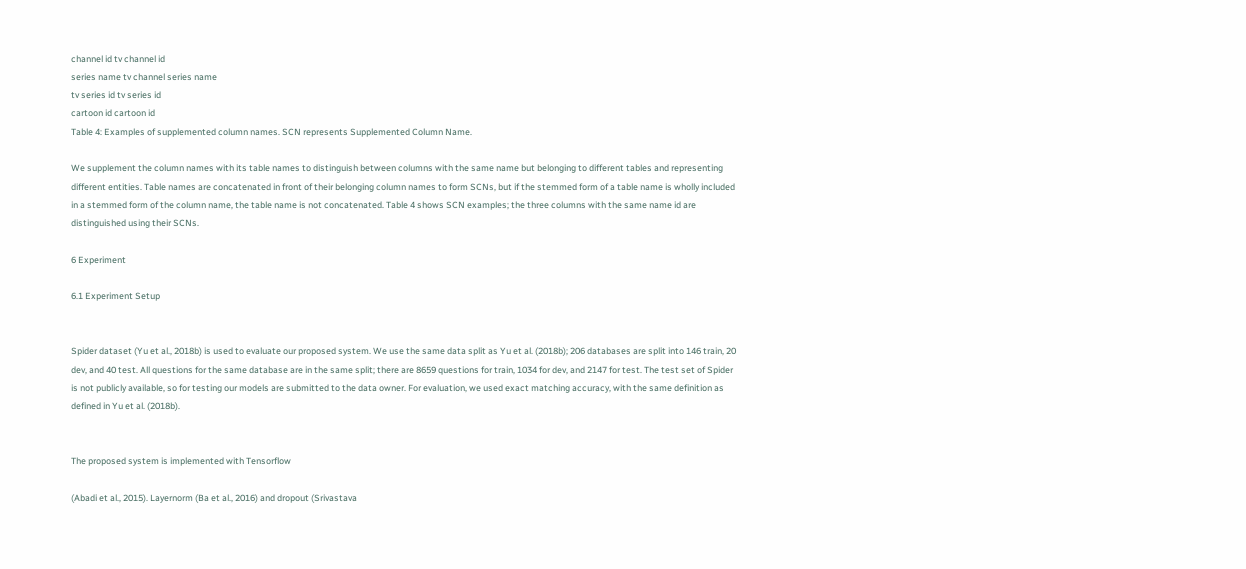channel id tv channel id
series name tv channel series name
tv series id tv series id
cartoon id cartoon id
Table 4: Examples of supplemented column names. SCN represents Supplemented Column Name.

We supplement the column names with its table names to distinguish between columns with the same name but belonging to different tables and representing different entities. Table names are concatenated in front of their belonging column names to form SCNs, but if the stemmed form of a table name is wholly included in a stemmed form of the column name, the table name is not concatenated. Table 4 shows SCN examples; the three columns with the same name id are distinguished using their SCNs.

6 Experiment

6.1 Experiment Setup


Spider dataset (Yu et al., 2018b) is used to evaluate our proposed system. We use the same data split as Yu et al. (2018b); 206 databases are split into 146 train, 20 dev, and 40 test. All questions for the same database are in the same split; there are 8659 questions for train, 1034 for dev, and 2147 for test. The test set of Spider is not publicly available, so for testing our models are submitted to the data owner. For evaluation, we used exact matching accuracy, with the same definition as defined in Yu et al. (2018b).


The proposed system is implemented with Tensorflow

(Abadi et al., 2015). Layernorm (Ba et al., 2016) and dropout (Srivastava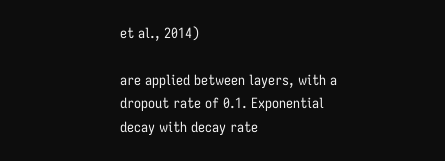et al., 2014)

are applied between layers, with a dropout rate of 0.1. Exponential decay with decay rate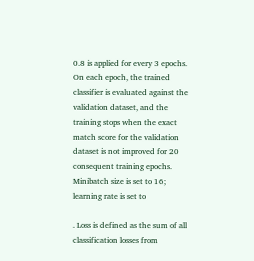0.8 is applied for every 3 epochs. On each epoch, the trained classifier is evaluated against the validation dataset, and the training stops when the exact match score for the validation dataset is not improved for 20 consequent training epochs. Minibatch size is set to 16; learning rate is set to

. Loss is defined as the sum of all classification losses from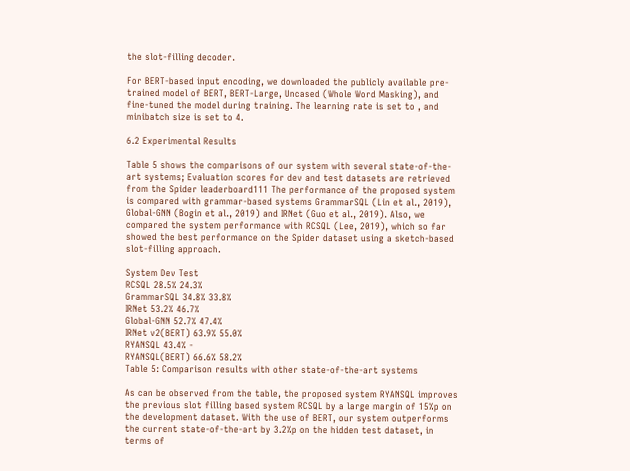the slot-filling decoder.

For BERT-based input encoding, we downloaded the publicly available pre-trained model of BERT, BERT-Large, Uncased (Whole Word Masking), and fine-tuned the model during training. The learning rate is set to , and minibatch size is set to 4.

6.2 Experimental Results

Table 5 shows the comparisons of our system with several state-of-the-art systems; Evaluation scores for dev and test datasets are retrieved from the Spider leaderboard111 The performance of the proposed system is compared with grammar-based systems GrammarSQL (Lin et al., 2019), Global-GNN (Bogin et al., 2019) and IRNet (Guo et al., 2019). Also, we compared the system performance with RCSQL (Lee, 2019), which so far showed the best performance on the Spider dataset using a sketch-based slot-filling approach.

System Dev Test
RCSQL 28.5% 24.3%
GrammarSQL 34.8% 33.8%
IRNet 53.2% 46.7%
Global-GNN 52.7% 47.4%
IRNet v2(BERT) 63.9% 55.0%
RYANSQL 43.4% -
RYANSQL(BERT) 66.6% 58.2%
Table 5: Comparison results with other state-of-the-art systems

As can be observed from the table, the proposed system RYANSQL improves the previous slot filling based system RCSQL by a large margin of 15%p on the development dataset. With the use of BERT, our system outperforms the current state-of-the-art by 3.2%p on the hidden test dataset, in terms of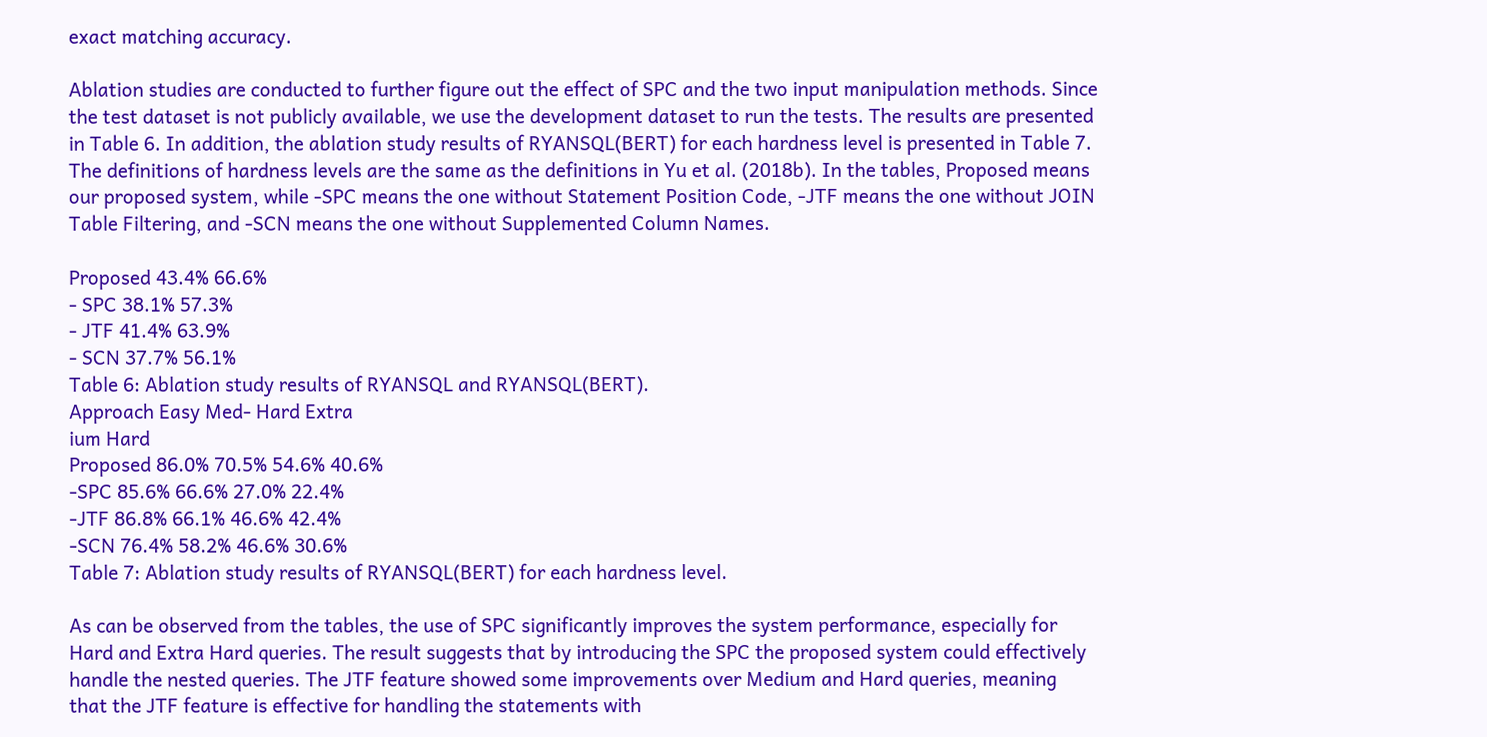exact matching accuracy.

Ablation studies are conducted to further figure out the effect of SPC and the two input manipulation methods. Since the test dataset is not publicly available, we use the development dataset to run the tests. The results are presented in Table 6. In addition, the ablation study results of RYANSQL(BERT) for each hardness level is presented in Table 7. The definitions of hardness levels are the same as the definitions in Yu et al. (2018b). In the tables, Proposed means our proposed system, while -SPC means the one without Statement Position Code, -JTF means the one without JOIN Table Filtering, and -SCN means the one without Supplemented Column Names.

Proposed 43.4% 66.6%
- SPC 38.1% 57.3%
- JTF 41.4% 63.9%
- SCN 37.7% 56.1%
Table 6: Ablation study results of RYANSQL and RYANSQL(BERT).
Approach Easy Med- Hard Extra
ium Hard
Proposed 86.0% 70.5% 54.6% 40.6%
-SPC 85.6% 66.6% 27.0% 22.4%
-JTF 86.8% 66.1% 46.6% 42.4%
-SCN 76.4% 58.2% 46.6% 30.6%
Table 7: Ablation study results of RYANSQL(BERT) for each hardness level.

As can be observed from the tables, the use of SPC significantly improves the system performance, especially for Hard and Extra Hard queries. The result suggests that by introducing the SPC the proposed system could effectively handle the nested queries. The JTF feature showed some improvements over Medium and Hard queries, meaning that the JTF feature is effective for handling the statements with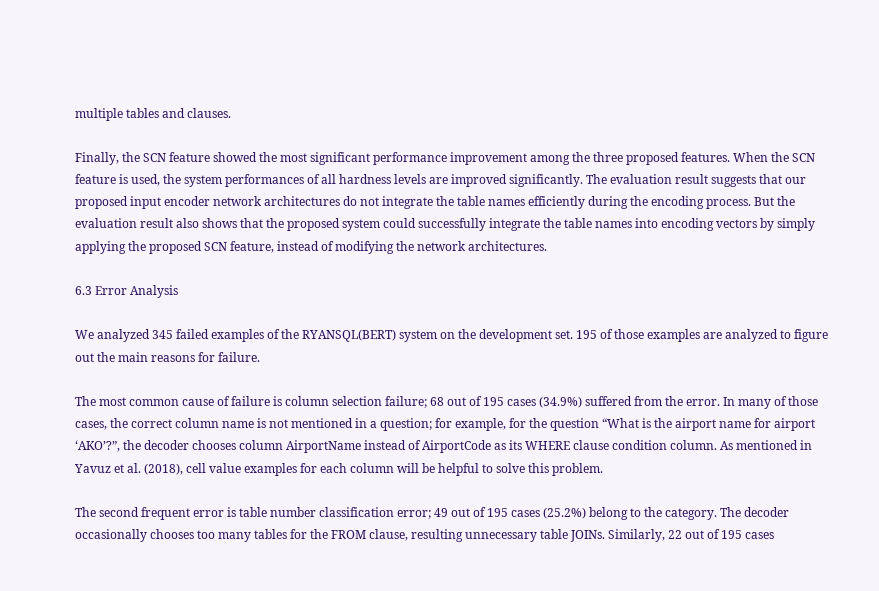multiple tables and clauses.

Finally, the SCN feature showed the most significant performance improvement among the three proposed features. When the SCN feature is used, the system performances of all hardness levels are improved significantly. The evaluation result suggests that our proposed input encoder network architectures do not integrate the table names efficiently during the encoding process. But the evaluation result also shows that the proposed system could successfully integrate the table names into encoding vectors by simply applying the proposed SCN feature, instead of modifying the network architectures.

6.3 Error Analysis

We analyzed 345 failed examples of the RYANSQL(BERT) system on the development set. 195 of those examples are analyzed to figure out the main reasons for failure.

The most common cause of failure is column selection failure; 68 out of 195 cases (34.9%) suffered from the error. In many of those cases, the correct column name is not mentioned in a question; for example, for the question “What is the airport name for airport ‘AKO’?”, the decoder chooses column AirportName instead of AirportCode as its WHERE clause condition column. As mentioned in Yavuz et al. (2018), cell value examples for each column will be helpful to solve this problem.

The second frequent error is table number classification error; 49 out of 195 cases (25.2%) belong to the category. The decoder occasionally chooses too many tables for the FROM clause, resulting unnecessary table JOINs. Similarly, 22 out of 195 cases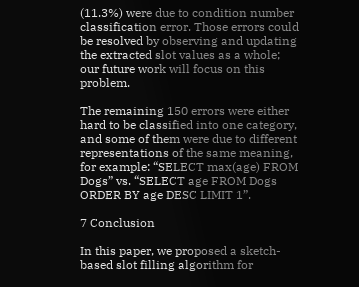(11.3%) were due to condition number classification error. Those errors could be resolved by observing and updating the extracted slot values as a whole; our future work will focus on this problem.

The remaining 150 errors were either hard to be classified into one category, and some of them were due to different representations of the same meaning, for example: “SELECT max(age) FROM Dogs” vs. “SELECT age FROM Dogs ORDER BY age DESC LIMIT 1”.

7 Conclusion

In this paper, we proposed a sketch-based slot filling algorithm for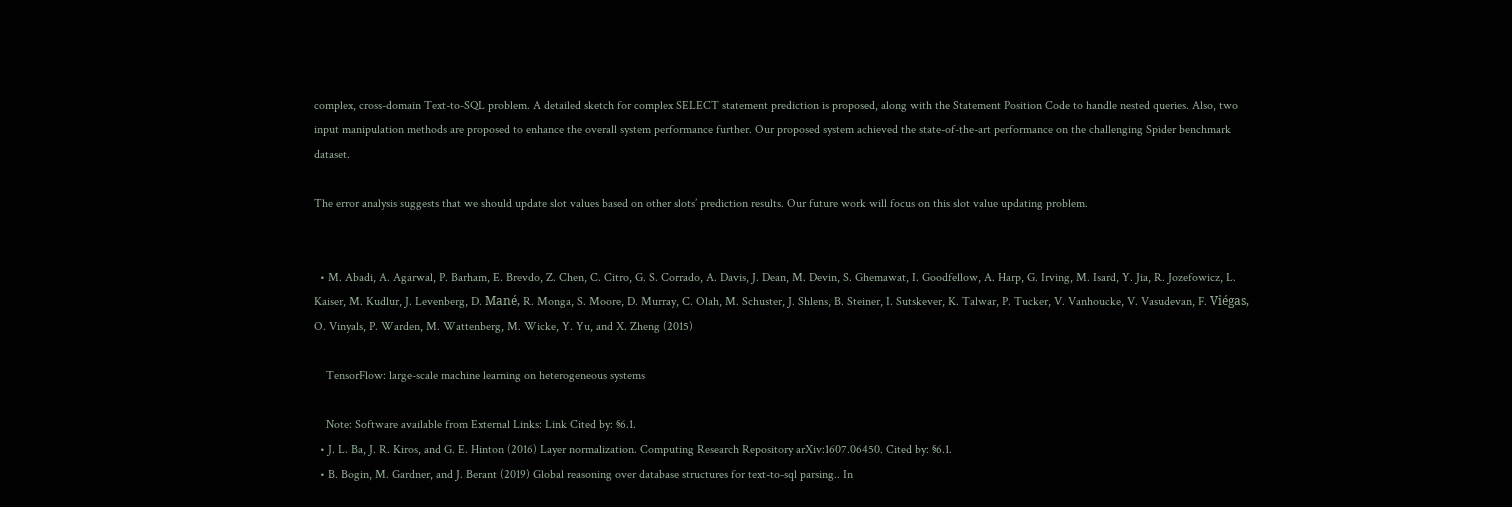complex, cross-domain Text-to-SQL problem. A detailed sketch for complex SELECT statement prediction is proposed, along with the Statement Position Code to handle nested queries. Also, two input manipulation methods are proposed to enhance the overall system performance further. Our proposed system achieved the state-of-the-art performance on the challenging Spider benchmark dataset.

The error analysis suggests that we should update slot values based on other slots’ prediction results. Our future work will focus on this slot value updating problem.


  • M. Abadi, A. Agarwal, P. Barham, E. Brevdo, Z. Chen, C. Citro, G. S. Corrado, A. Davis, J. Dean, M. Devin, S. Ghemawat, I. Goodfellow, A. Harp, G. Irving, M. Isard, Y. Jia, R. Jozefowicz, L. Kaiser, M. Kudlur, J. Levenberg, D. Mané, R. Monga, S. Moore, D. Murray, C. Olah, M. Schuster, J. Shlens, B. Steiner, I. Sutskever, K. Talwar, P. Tucker, V. Vanhoucke, V. Vasudevan, F. Viégas, O. Vinyals, P. Warden, M. Wattenberg, M. Wicke, Y. Yu, and X. Zheng (2015)

    TensorFlow: large-scale machine learning on heterogeneous systems

    Note: Software available from External Links: Link Cited by: §6.1.
  • J. L. Ba, J. R. Kiros, and G. E. Hinton (2016) Layer normalization. Computing Research Repository arXiv:1607.06450. Cited by: §6.1.
  • B. Bogin, M. Gardner, and J. Berant (2019) Global reasoning over database structures for text-to-sql parsing.. In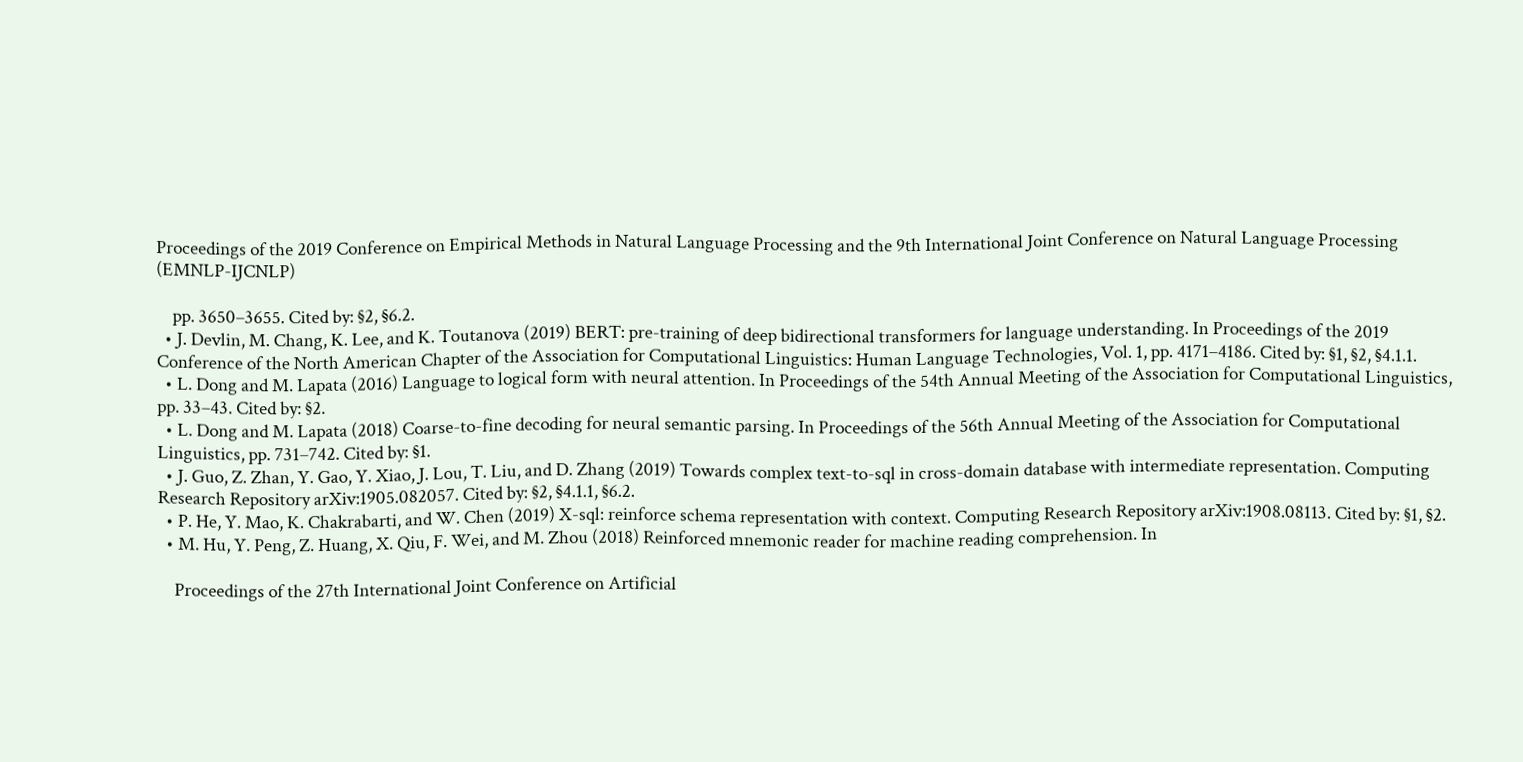Proceedings of the 2019 Conference on Empirical Methods in Natural Language Processing and the 9th International Joint Conference on Natural Language Processing (EMNLP-IJCNLP)

    pp. 3650–3655. Cited by: §2, §6.2.
  • J. Devlin, M. Chang, K. Lee, and K. Toutanova (2019) BERT: pre-training of deep bidirectional transformers for language understanding. In Proceedings of the 2019 Conference of the North American Chapter of the Association for Computational Linguistics: Human Language Technologies, Vol. 1, pp. 4171–4186. Cited by: §1, §2, §4.1.1.
  • L. Dong and M. Lapata (2016) Language to logical form with neural attention. In Proceedings of the 54th Annual Meeting of the Association for Computational Linguistics, pp. 33–43. Cited by: §2.
  • L. Dong and M. Lapata (2018) Coarse-to-fine decoding for neural semantic parsing. In Proceedings of the 56th Annual Meeting of the Association for Computational Linguistics, pp. 731–742. Cited by: §1.
  • J. Guo, Z. Zhan, Y. Gao, Y. Xiao, J. Lou, T. Liu, and D. Zhang (2019) Towards complex text-to-sql in cross-domain database with intermediate representation. Computing Research Repository arXiv:1905.082057. Cited by: §2, §4.1.1, §6.2.
  • P. He, Y. Mao, K. Chakrabarti, and W. Chen (2019) X-sql: reinforce schema representation with context. Computing Research Repository arXiv:1908.08113. Cited by: §1, §2.
  • M. Hu, Y. Peng, Z. Huang, X. Qiu, F. Wei, and M. Zhou (2018) Reinforced mnemonic reader for machine reading comprehension. In

    Proceedings of the 27th International Joint Conference on Artificial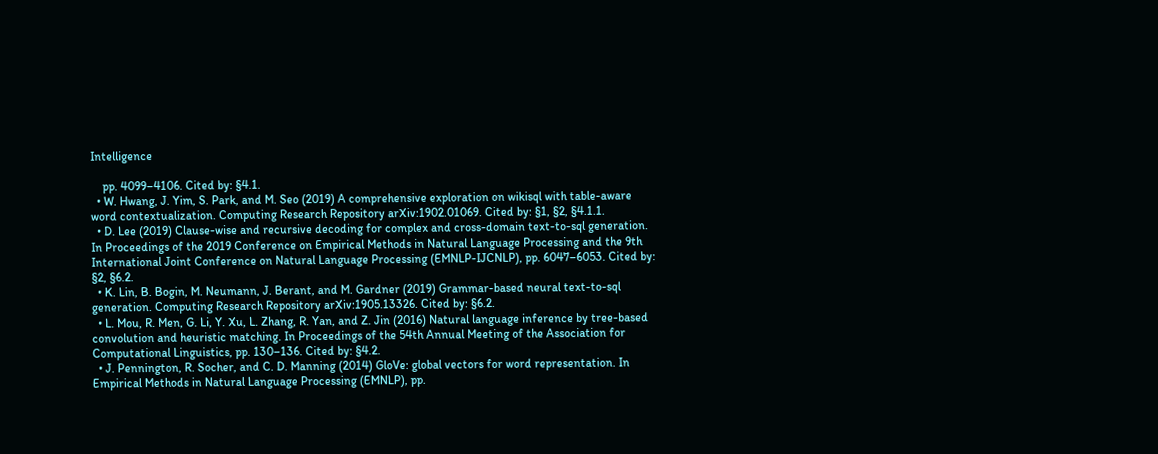Intelligence

    pp. 4099–4106. Cited by: §4.1.
  • W. Hwang, J. Yim, S. Park, and M. Seo (2019) A comprehensive exploration on wikisql with table-aware word contextualization. Computing Research Repository arXiv:1902.01069. Cited by: §1, §2, §4.1.1.
  • D. Lee (2019) Clause-wise and recursive decoding for complex and cross-domain text-to-sql generation. In Proceedings of the 2019 Conference on Empirical Methods in Natural Language Processing and the 9th International Joint Conference on Natural Language Processing (EMNLP-IJCNLP), pp. 6047–6053. Cited by: §2, §6.2.
  • K. Lin, B. Bogin, M. Neumann, J. Berant, and M. Gardner (2019) Grammar-based neural text-to-sql generation. Computing Research Repository arXiv:1905.13326. Cited by: §6.2.
  • L. Mou, R. Men, G. Li, Y. Xu, L. Zhang, R. Yan, and Z. Jin (2016) Natural language inference by tree-based convolution and heuristic matching. In Proceedings of the 54th Annual Meeting of the Association for Computational Linguistics, pp. 130–136. Cited by: §4.2.
  • J. Pennington, R. Socher, and C. D. Manning (2014) GloVe: global vectors for word representation. In Empirical Methods in Natural Language Processing (EMNLP), pp.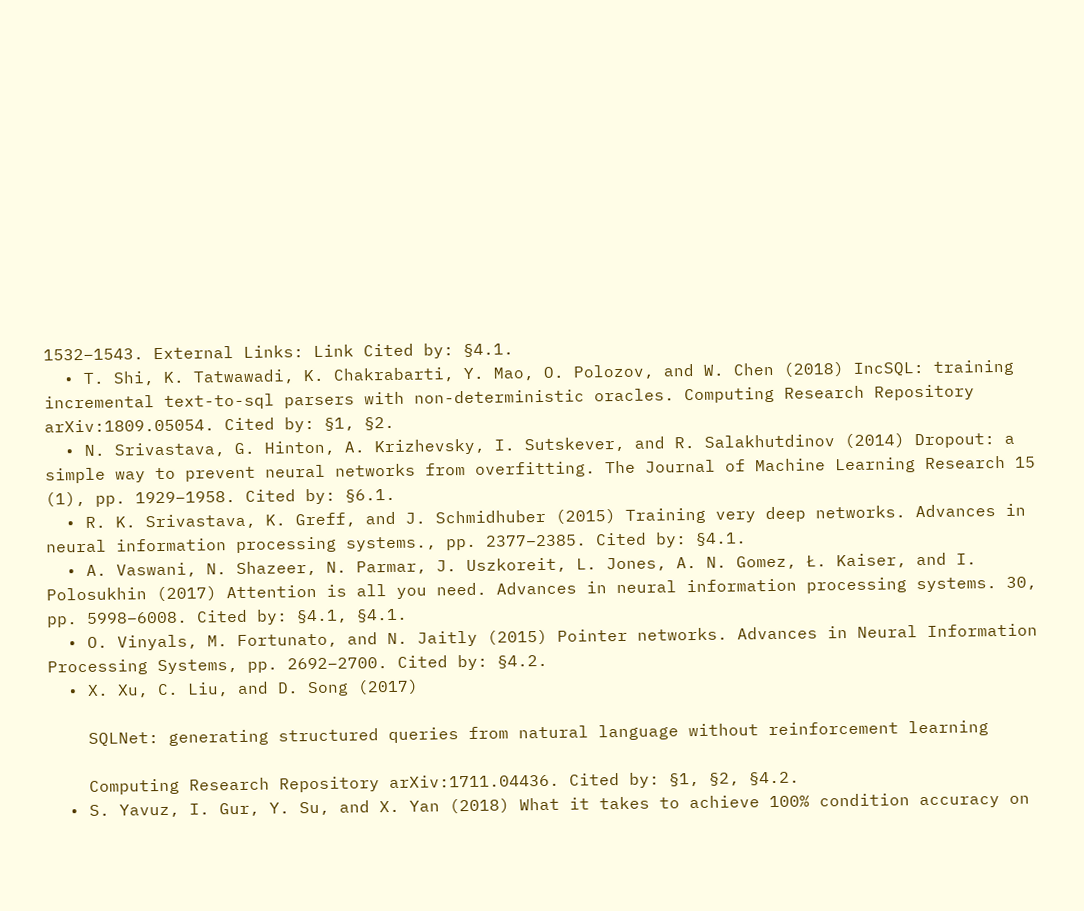1532–1543. External Links: Link Cited by: §4.1.
  • T. Shi, K. Tatwawadi, K. Chakrabarti, Y. Mao, O. Polozov, and W. Chen (2018) IncSQL: training incremental text-to-sql parsers with non-deterministic oracles. Computing Research Repository arXiv:1809.05054. Cited by: §1, §2.
  • N. Srivastava, G. Hinton, A. Krizhevsky, I. Sutskever, and R. Salakhutdinov (2014) Dropout: a simple way to prevent neural networks from overfitting. The Journal of Machine Learning Research 15 (1), pp. 1929–1958. Cited by: §6.1.
  • R. K. Srivastava, K. Greff, and J. Schmidhuber (2015) Training very deep networks. Advances in neural information processing systems., pp. 2377–2385. Cited by: §4.1.
  • A. Vaswani, N. Shazeer, N. Parmar, J. Uszkoreit, L. Jones, A. N. Gomez, Ł. Kaiser, and I. Polosukhin (2017) Attention is all you need. Advances in neural information processing systems. 30, pp. 5998–6008. Cited by: §4.1, §4.1.
  • O. Vinyals, M. Fortunato, and N. Jaitly (2015) Pointer networks. Advances in Neural Information Processing Systems, pp. 2692–2700. Cited by: §4.2.
  • X. Xu, C. Liu, and D. Song (2017)

    SQLNet: generating structured queries from natural language without reinforcement learning

    Computing Research Repository arXiv:1711.04436. Cited by: §1, §2, §4.2.
  • S. Yavuz, I. Gur, Y. Su, and X. Yan (2018) What it takes to achieve 100% condition accuracy on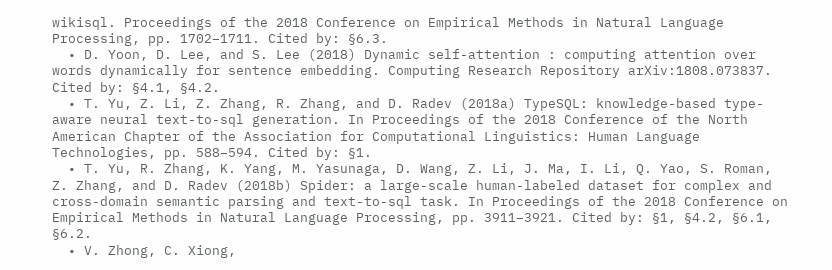wikisql. Proceedings of the 2018 Conference on Empirical Methods in Natural Language Processing, pp. 1702–1711. Cited by: §6.3.
  • D. Yoon, D. Lee, and S. Lee (2018) Dynamic self-attention : computing attention over words dynamically for sentence embedding. Computing Research Repository arXiv:1808.073837. Cited by: §4.1, §4.2.
  • T. Yu, Z. Li, Z. Zhang, R. Zhang, and D. Radev (2018a) TypeSQL: knowledge-based type-aware neural text-to-sql generation. In Proceedings of the 2018 Conference of the North American Chapter of the Association for Computational Linguistics: Human Language Technologies, pp. 588–594. Cited by: §1.
  • T. Yu, R. Zhang, K. Yang, M. Yasunaga, D. Wang, Z. Li, J. Ma, I. Li, Q. Yao, S. Roman, Z. Zhang, and D. Radev (2018b) Spider: a large-scale human-labeled dataset for complex and cross-domain semantic parsing and text-to-sql task. In Proceedings of the 2018 Conference on Empirical Methods in Natural Language Processing, pp. 3911–3921. Cited by: §1, §4.2, §6.1, §6.2.
  • V. Zhong, C. Xiong,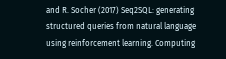and R. Socher (2017) Seq2SQL: generating structured queries from natural language using reinforcement learning. Computing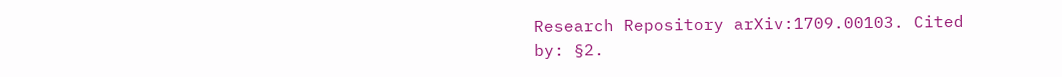Research Repository arXiv:1709.00103. Cited by: §2.